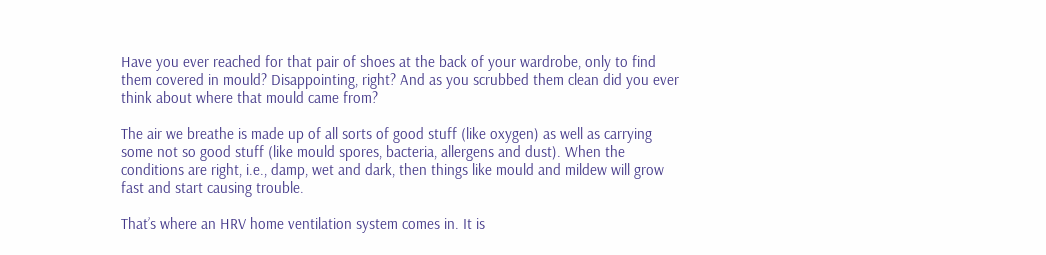Have you ever reached for that pair of shoes at the back of your wardrobe, only to find them covered in mould? Disappointing, right? And as you scrubbed them clean did you ever think about where that mould came from?

The air we breathe is made up of all sorts of good stuff (like oxygen) as well as carrying some not so good stuff (like mould spores, bacteria, allergens and dust). When the conditions are right, i.e., damp, wet and dark, then things like mould and mildew will grow fast and start causing trouble.

That’s where an HRV home ventilation system comes in. It is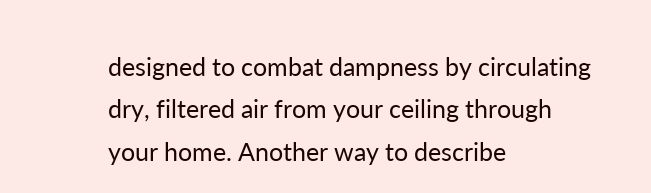designed to combat dampness by circulating dry, filtered air from your ceiling through your home. Another way to describe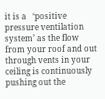it is a   ‘positive pressure ventilation system’ as the flow from your roof and out through vents in your ceiling is continuously pushing out the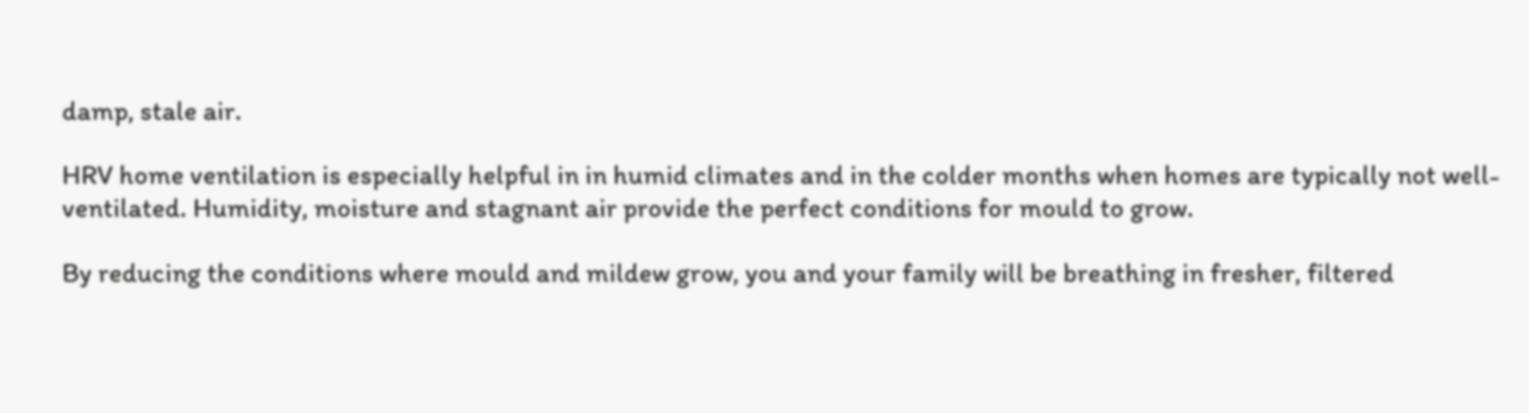damp, stale air.

HRV home ventilation is especially helpful in in humid climates and in the colder months when homes are typically not well-ventilated. Humidity, moisture and stagnant air provide the perfect conditions for mould to grow.

By reducing the conditions where mould and mildew grow, you and your family will be breathing in fresher, filtered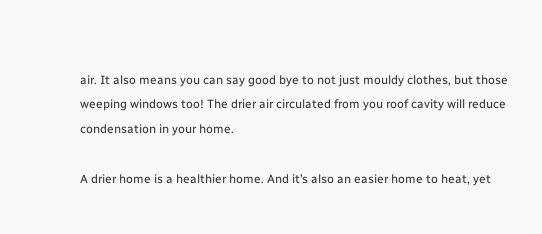air. It also means you can say good bye to not just mouldy clothes, but those weeping windows too! The drier air circulated from you roof cavity will reduce condensation in your home.

A drier home is a healthier home. And it’s also an easier home to heat, yet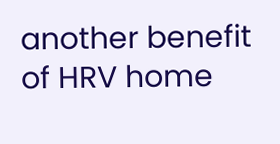another benefit of HRV home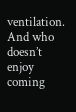ventilation. And who doesn’t enjoy coming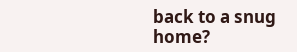back to a snug home?